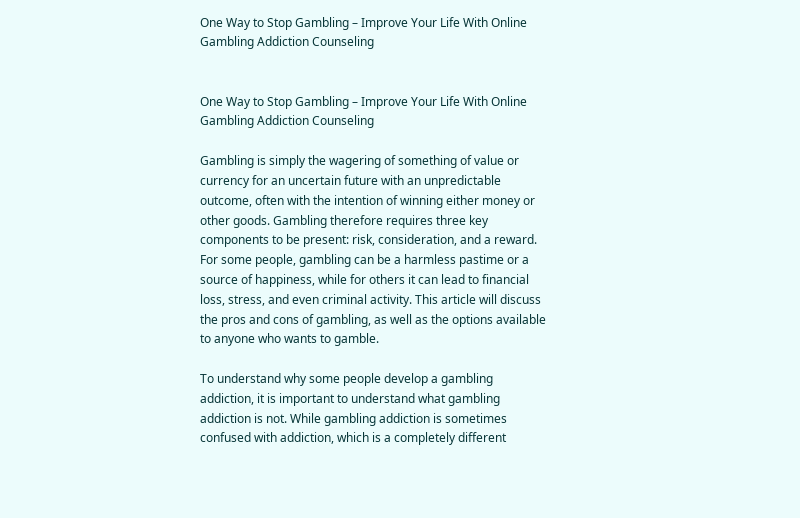One Way to Stop Gambling – Improve Your Life With Online Gambling Addiction Counseling


One Way to Stop Gambling – Improve Your Life With Online Gambling Addiction Counseling

Gambling is simply the wagering of something of value or currency for an uncertain future with an unpredictable outcome, often with the intention of winning either money or other goods. Gambling therefore requires three key components to be present: risk, consideration, and a reward. For some people, gambling can be a harmless pastime or a source of happiness, while for others it can lead to financial loss, stress, and even criminal activity. This article will discuss the pros and cons of gambling, as well as the options available to anyone who wants to gamble.

To understand why some people develop a gambling addiction, it is important to understand what gambling addiction is not. While gambling addiction is sometimes confused with addiction, which is a completely different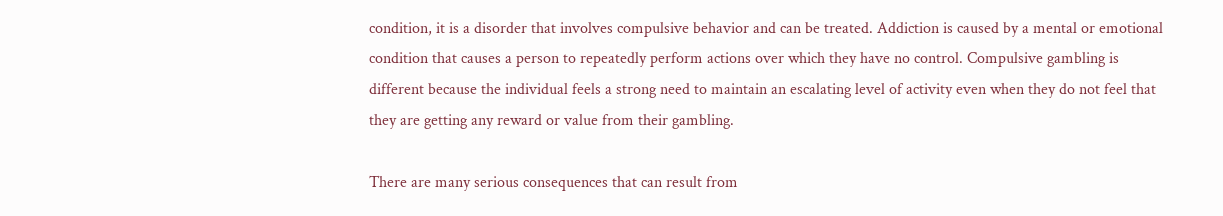condition, it is a disorder that involves compulsive behavior and can be treated. Addiction is caused by a mental or emotional condition that causes a person to repeatedly perform actions over which they have no control. Compulsive gambling is different because the individual feels a strong need to maintain an escalating level of activity even when they do not feel that they are getting any reward or value from their gambling.

There are many serious consequences that can result from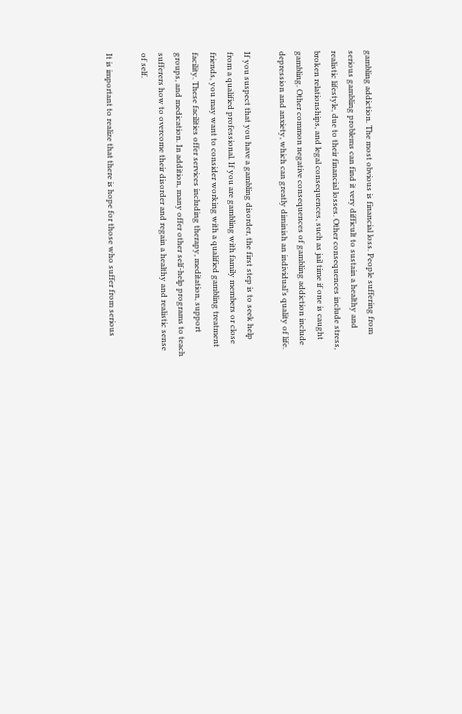gambling addiction. The most obvious is financial loss. People suffering from serious gambling problems can find it very difficult to sustain a healthy and realistic lifestyle, due to their financial losses. Other consequences include stress, broken relationships, and legal consequences, such as jail time if one is caught gambling. Other common negative consequences of gambling addiction include depression and anxiety, which can greatly diminish an individual’s quality of life.

If you suspect that you have a gambling disorder, the first step is to seek help from a qualified professional. If you are gambling with family members or close friends, you may want to consider working with a qualified gambling treatment facility. These facilities offer services including therapy, meditation, support groups, and medication. In addition, many offer other self-help programs to teach sufferers how to overcome their disorder and regain a healthy and realistic sense of self.

It is important to realize that there is hope for those who suffer from serious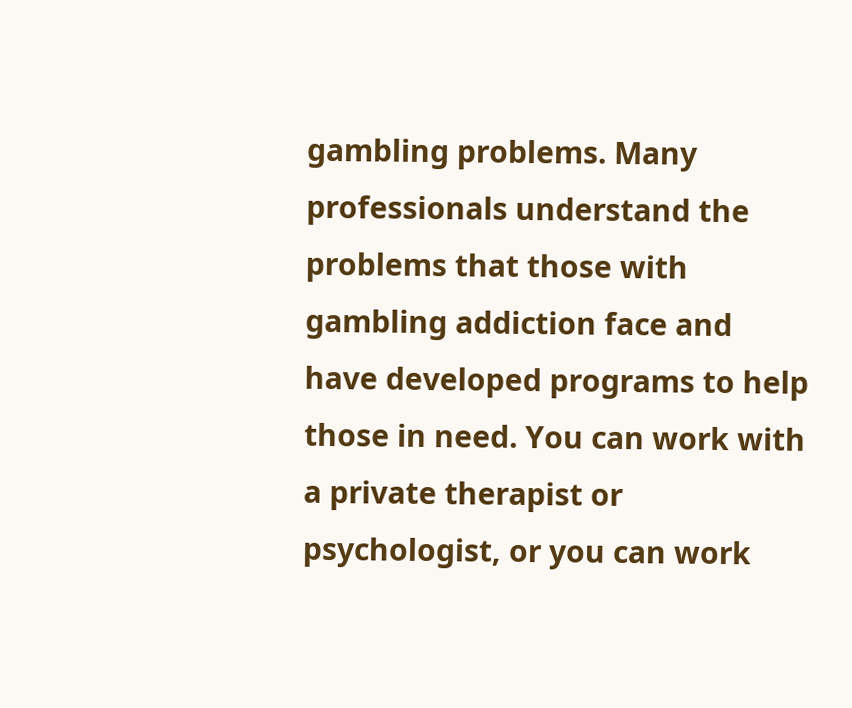gambling problems. Many professionals understand the problems that those with gambling addiction face and have developed programs to help those in need. You can work with a private therapist or psychologist, or you can work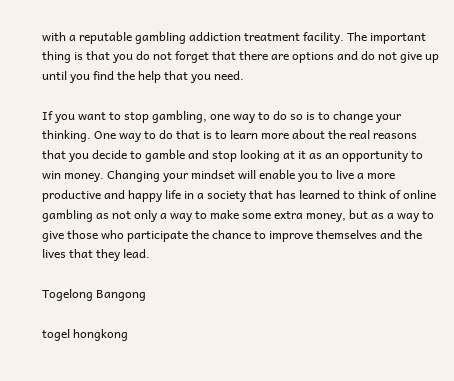with a reputable gambling addiction treatment facility. The important thing is that you do not forget that there are options and do not give up until you find the help that you need.

If you want to stop gambling, one way to do so is to change your thinking. One way to do that is to learn more about the real reasons that you decide to gamble and stop looking at it as an opportunity to win money. Changing your mindset will enable you to live a more productive and happy life in a society that has learned to think of online gambling as not only a way to make some extra money, but as a way to give those who participate the chance to improve themselves and the lives that they lead.

Togelong Bangong

togel hongkong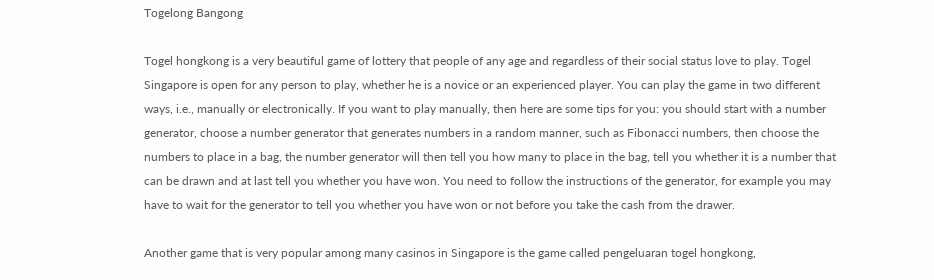Togelong Bangong

Togel hongkong is a very beautiful game of lottery that people of any age and regardless of their social status love to play. Togel Singapore is open for any person to play, whether he is a novice or an experienced player. You can play the game in two different ways, i.e., manually or electronically. If you want to play manually, then here are some tips for you: you should start with a number generator, choose a number generator that generates numbers in a random manner, such as Fibonacci numbers, then choose the numbers to place in a bag, the number generator will then tell you how many to place in the bag, tell you whether it is a number that can be drawn and at last tell you whether you have won. You need to follow the instructions of the generator, for example you may have to wait for the generator to tell you whether you have won or not before you take the cash from the drawer.

Another game that is very popular among many casinos in Singapore is the game called pengeluaran togel hongkong,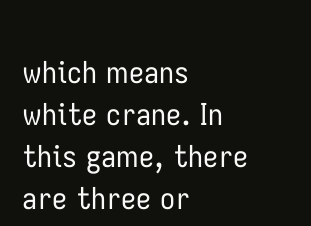which means white crane. In this game, there are three or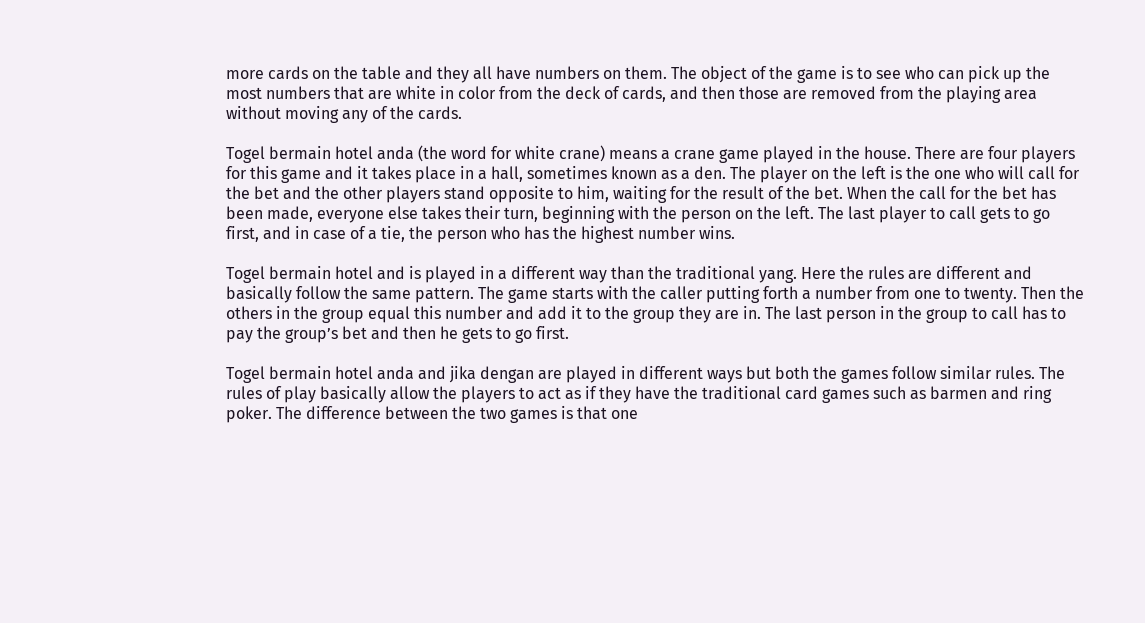more cards on the table and they all have numbers on them. The object of the game is to see who can pick up the most numbers that are white in color from the deck of cards, and then those are removed from the playing area without moving any of the cards.

Togel bermain hotel anda (the word for white crane) means a crane game played in the house. There are four players for this game and it takes place in a hall, sometimes known as a den. The player on the left is the one who will call for the bet and the other players stand opposite to him, waiting for the result of the bet. When the call for the bet has been made, everyone else takes their turn, beginning with the person on the left. The last player to call gets to go first, and in case of a tie, the person who has the highest number wins.

Togel bermain hotel and is played in a different way than the traditional yang. Here the rules are different and basically follow the same pattern. The game starts with the caller putting forth a number from one to twenty. Then the others in the group equal this number and add it to the group they are in. The last person in the group to call has to pay the group’s bet and then he gets to go first.

Togel bermain hotel anda and jika dengan are played in different ways but both the games follow similar rules. The rules of play basically allow the players to act as if they have the traditional card games such as barmen and ring poker. The difference between the two games is that one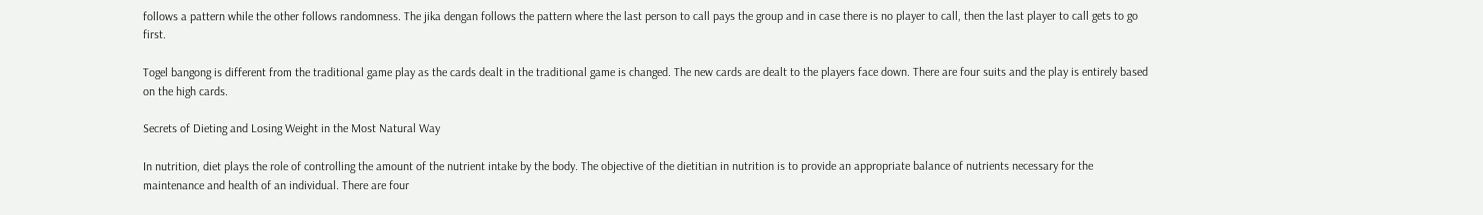follows a pattern while the other follows randomness. The jika dengan follows the pattern where the last person to call pays the group and in case there is no player to call, then the last player to call gets to go first.

Togel bangong is different from the traditional game play as the cards dealt in the traditional game is changed. The new cards are dealt to the players face down. There are four suits and the play is entirely based on the high cards.

Secrets of Dieting and Losing Weight in the Most Natural Way

In nutrition, diet plays the role of controlling the amount of the nutrient intake by the body. The objective of the dietitian in nutrition is to provide an appropriate balance of nutrients necessary for the maintenance and health of an individual. There are four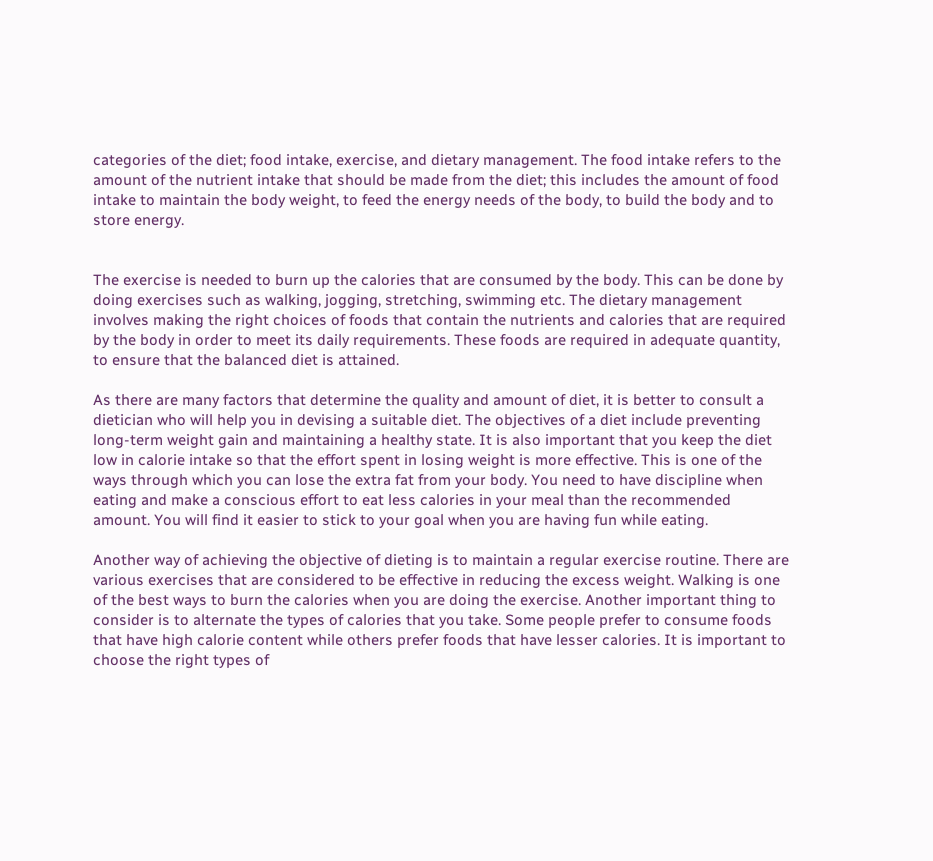categories of the diet; food intake, exercise, and dietary management. The food intake refers to the amount of the nutrient intake that should be made from the diet; this includes the amount of food intake to maintain the body weight, to feed the energy needs of the body, to build the body and to store energy.


The exercise is needed to burn up the calories that are consumed by the body. This can be done by doing exercises such as walking, jogging, stretching, swimming etc. The dietary management involves making the right choices of foods that contain the nutrients and calories that are required by the body in order to meet its daily requirements. These foods are required in adequate quantity, to ensure that the balanced diet is attained.

As there are many factors that determine the quality and amount of diet, it is better to consult a dietician who will help you in devising a suitable diet. The objectives of a diet include preventing long-term weight gain and maintaining a healthy state. It is also important that you keep the diet low in calorie intake so that the effort spent in losing weight is more effective. This is one of the ways through which you can lose the extra fat from your body. You need to have discipline when eating and make a conscious effort to eat less calories in your meal than the recommended amount. You will find it easier to stick to your goal when you are having fun while eating.

Another way of achieving the objective of dieting is to maintain a regular exercise routine. There are various exercises that are considered to be effective in reducing the excess weight. Walking is one of the best ways to burn the calories when you are doing the exercise. Another important thing to consider is to alternate the types of calories that you take. Some people prefer to consume foods that have high calorie content while others prefer foods that have lesser calories. It is important to choose the right types of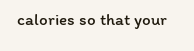calories so that your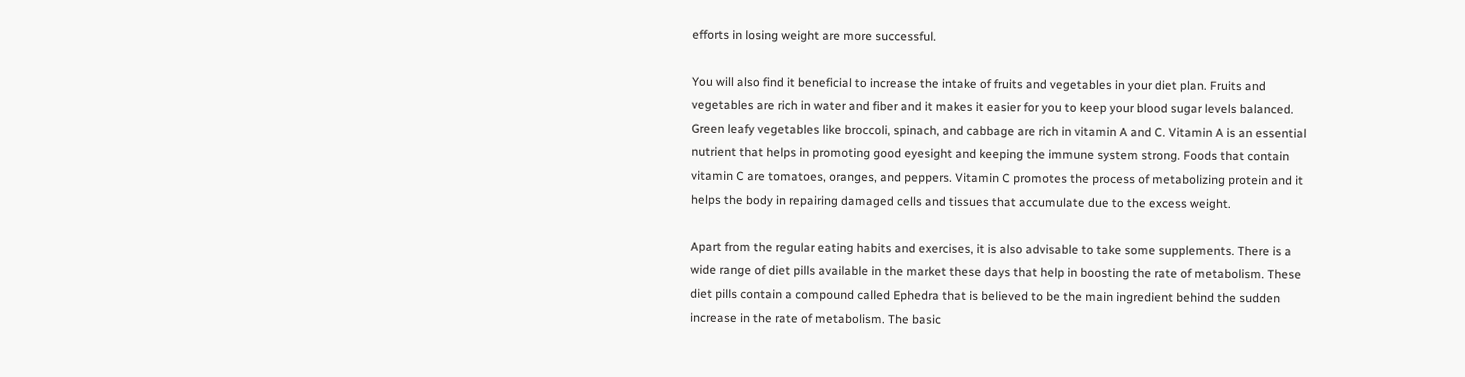efforts in losing weight are more successful.

You will also find it beneficial to increase the intake of fruits and vegetables in your diet plan. Fruits and vegetables are rich in water and fiber and it makes it easier for you to keep your blood sugar levels balanced. Green leafy vegetables like broccoli, spinach, and cabbage are rich in vitamin A and C. Vitamin A is an essential nutrient that helps in promoting good eyesight and keeping the immune system strong. Foods that contain vitamin C are tomatoes, oranges, and peppers. Vitamin C promotes the process of metabolizing protein and it helps the body in repairing damaged cells and tissues that accumulate due to the excess weight.

Apart from the regular eating habits and exercises, it is also advisable to take some supplements. There is a wide range of diet pills available in the market these days that help in boosting the rate of metabolism. These diet pills contain a compound called Ephedra that is believed to be the main ingredient behind the sudden increase in the rate of metabolism. The basic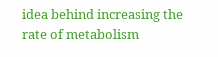idea behind increasing the rate of metabolism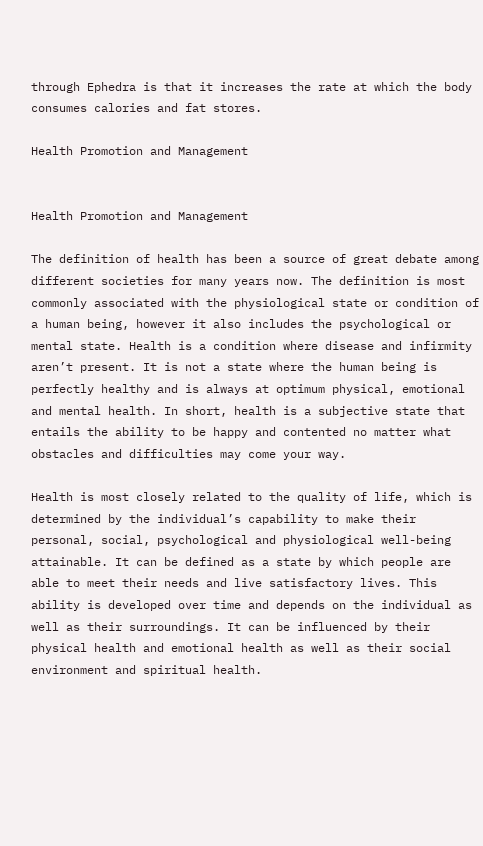through Ephedra is that it increases the rate at which the body consumes calories and fat stores.

Health Promotion and Management


Health Promotion and Management

The definition of health has been a source of great debate among different societies for many years now. The definition is most commonly associated with the physiological state or condition of a human being, however it also includes the psychological or mental state. Health is a condition where disease and infirmity aren’t present. It is not a state where the human being is perfectly healthy and is always at optimum physical, emotional and mental health. In short, health is a subjective state that entails the ability to be happy and contented no matter what obstacles and difficulties may come your way.

Health is most closely related to the quality of life, which is determined by the individual’s capability to make their personal, social, psychological and physiological well-being attainable. It can be defined as a state by which people are able to meet their needs and live satisfactory lives. This ability is developed over time and depends on the individual as well as their surroundings. It can be influenced by their physical health and emotional health as well as their social environment and spiritual health.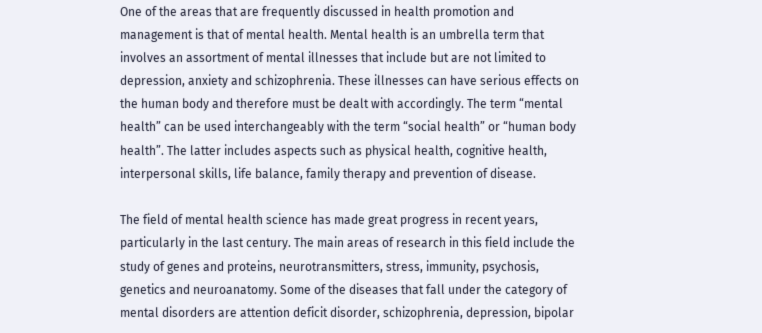One of the areas that are frequently discussed in health promotion and management is that of mental health. Mental health is an umbrella term that involves an assortment of mental illnesses that include but are not limited to depression, anxiety and schizophrenia. These illnesses can have serious effects on the human body and therefore must be dealt with accordingly. The term “mental health” can be used interchangeably with the term “social health” or “human body health”. The latter includes aspects such as physical health, cognitive health, interpersonal skills, life balance, family therapy and prevention of disease.

The field of mental health science has made great progress in recent years, particularly in the last century. The main areas of research in this field include the study of genes and proteins, neurotransmitters, stress, immunity, psychosis, genetics and neuroanatomy. Some of the diseases that fall under the category of mental disorders are attention deficit disorder, schizophrenia, depression, bipolar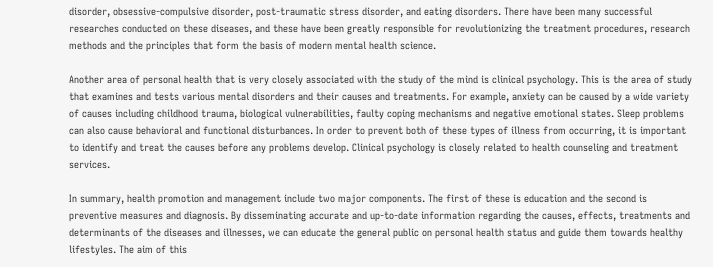disorder, obsessive-compulsive disorder, post-traumatic stress disorder, and eating disorders. There have been many successful researches conducted on these diseases, and these have been greatly responsible for revolutionizing the treatment procedures, research methods and the principles that form the basis of modern mental health science.

Another area of personal health that is very closely associated with the study of the mind is clinical psychology. This is the area of study that examines and tests various mental disorders and their causes and treatments. For example, anxiety can be caused by a wide variety of causes including childhood trauma, biological vulnerabilities, faulty coping mechanisms and negative emotional states. Sleep problems can also cause behavioral and functional disturbances. In order to prevent both of these types of illness from occurring, it is important to identify and treat the causes before any problems develop. Clinical psychology is closely related to health counseling and treatment services.

In summary, health promotion and management include two major components. The first of these is education and the second is preventive measures and diagnosis. By disseminating accurate and up-to-date information regarding the causes, effects, treatments and determinants of the diseases and illnesses, we can educate the general public on personal health status and guide them towards healthy lifestyles. The aim of this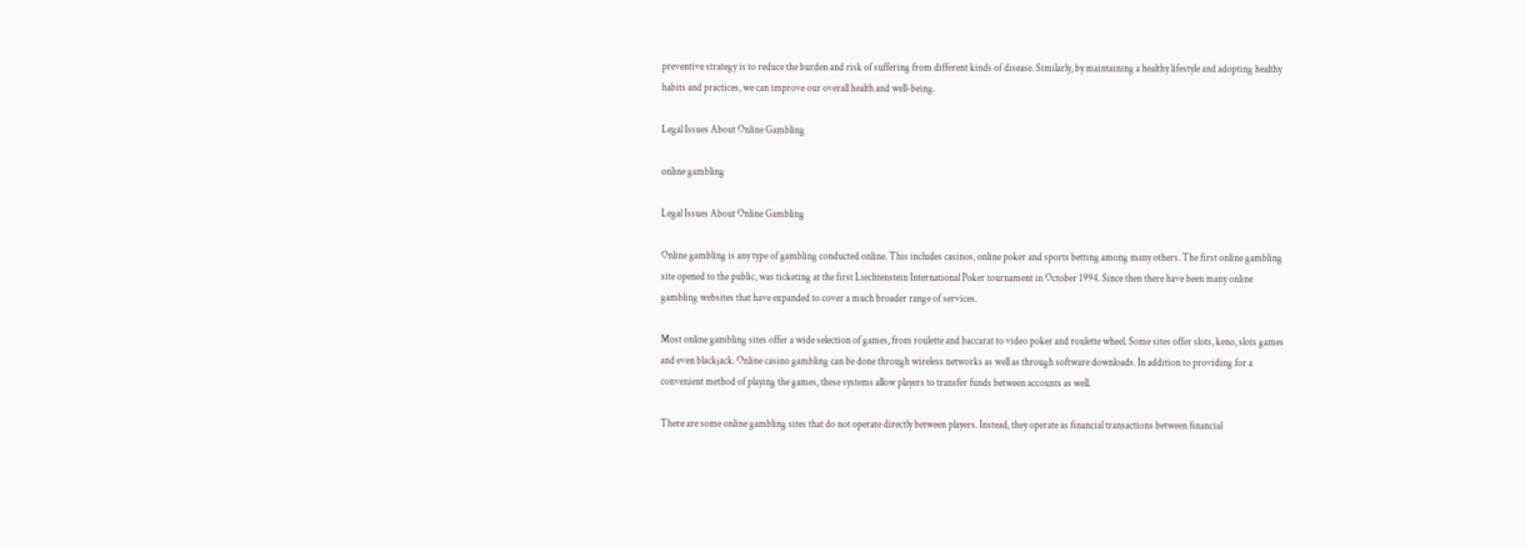preventive strategy is to reduce the burden and risk of suffering from different kinds of disease. Similarly, by maintaining a healthy lifestyle and adopting healthy habits and practices, we can improve our overall health and well-being.

Legal Issues About Online Gambling

online gambling

Legal Issues About Online Gambling

Online gambling is any type of gambling conducted online. This includes casinos, online poker and sports betting among many others. The first online gambling site opened to the public, was ticketing at the first Liechtenstein International Poker tournament in October 1994. Since then there have been many online gambling websites that have expanded to cover a much broader range of services.

Most online gambling sites offer a wide selection of games, from roulette and baccarat to video poker and roulette wheel. Some sites offer slots, keno, slots games and even blackjack. Online casino gambling can be done through wireless networks as well as through software downloads. In addition to providing for a convenient method of playing the games, these systems allow players to transfer funds between accounts as well.

There are some online gambling sites that do not operate directly between players. Instead, they operate as financial transactions between financial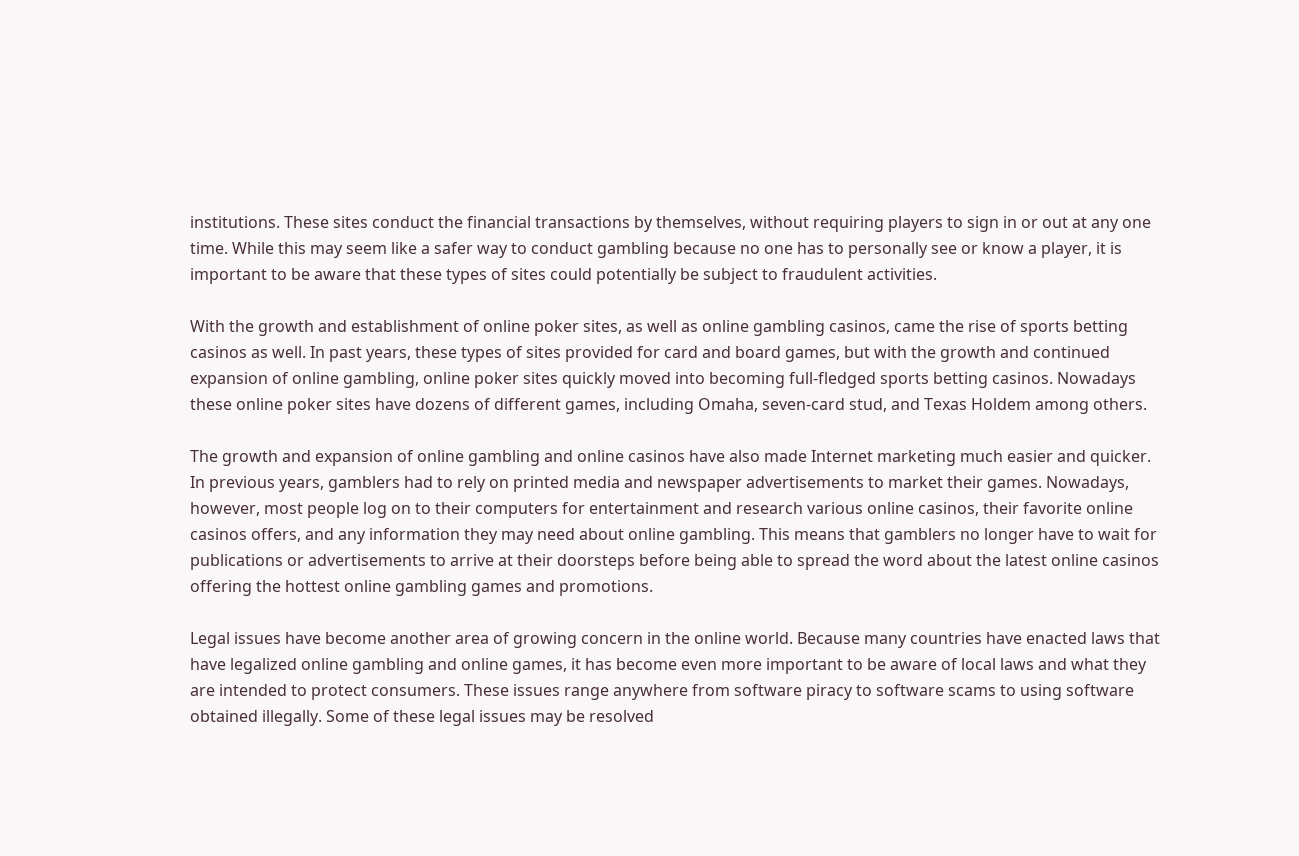institutions. These sites conduct the financial transactions by themselves, without requiring players to sign in or out at any one time. While this may seem like a safer way to conduct gambling because no one has to personally see or know a player, it is important to be aware that these types of sites could potentially be subject to fraudulent activities.

With the growth and establishment of online poker sites, as well as online gambling casinos, came the rise of sports betting casinos as well. In past years, these types of sites provided for card and board games, but with the growth and continued expansion of online gambling, online poker sites quickly moved into becoming full-fledged sports betting casinos. Nowadays these online poker sites have dozens of different games, including Omaha, seven-card stud, and Texas Holdem among others.

The growth and expansion of online gambling and online casinos have also made Internet marketing much easier and quicker. In previous years, gamblers had to rely on printed media and newspaper advertisements to market their games. Nowadays, however, most people log on to their computers for entertainment and research various online casinos, their favorite online casinos offers, and any information they may need about online gambling. This means that gamblers no longer have to wait for publications or advertisements to arrive at their doorsteps before being able to spread the word about the latest online casinos offering the hottest online gambling games and promotions.

Legal issues have become another area of growing concern in the online world. Because many countries have enacted laws that have legalized online gambling and online games, it has become even more important to be aware of local laws and what they are intended to protect consumers. These issues range anywhere from software piracy to software scams to using software obtained illegally. Some of these legal issues may be resolved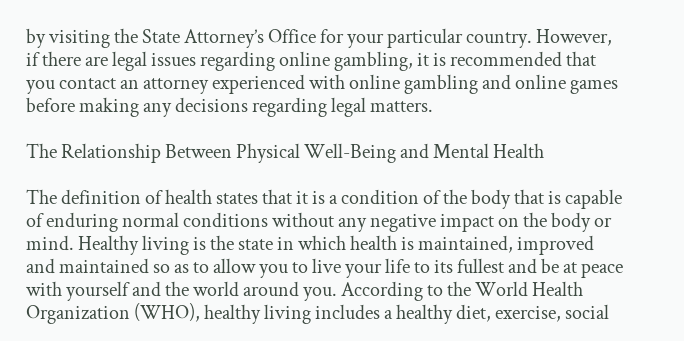by visiting the State Attorney’s Office for your particular country. However, if there are legal issues regarding online gambling, it is recommended that you contact an attorney experienced with online gambling and online games before making any decisions regarding legal matters.

The Relationship Between Physical Well-Being and Mental Health

The definition of health states that it is a condition of the body that is capable of enduring normal conditions without any negative impact on the body or mind. Healthy living is the state in which health is maintained, improved and maintained so as to allow you to live your life to its fullest and be at peace with yourself and the world around you. According to the World Health Organization (WHO), healthy living includes a healthy diet, exercise, social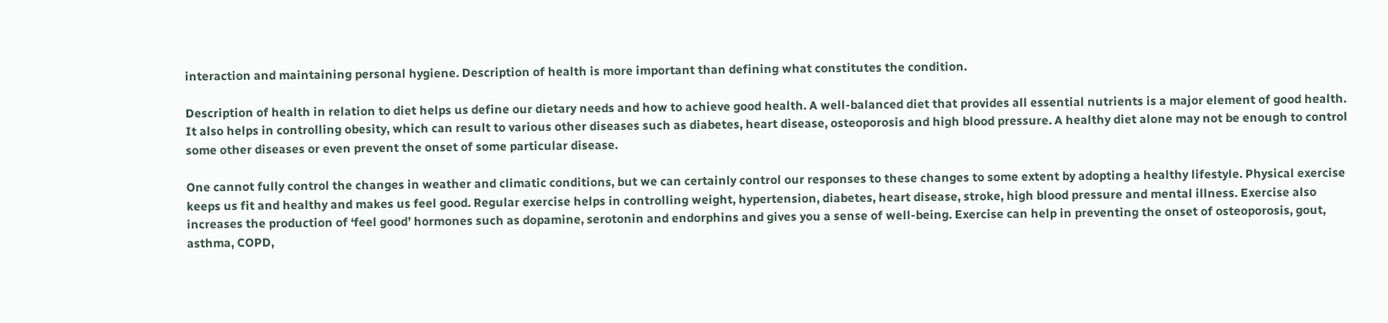interaction and maintaining personal hygiene. Description of health is more important than defining what constitutes the condition.

Description of health in relation to diet helps us define our dietary needs and how to achieve good health. A well-balanced diet that provides all essential nutrients is a major element of good health. It also helps in controlling obesity, which can result to various other diseases such as diabetes, heart disease, osteoporosis and high blood pressure. A healthy diet alone may not be enough to control some other diseases or even prevent the onset of some particular disease.

One cannot fully control the changes in weather and climatic conditions, but we can certainly control our responses to these changes to some extent by adopting a healthy lifestyle. Physical exercise keeps us fit and healthy and makes us feel good. Regular exercise helps in controlling weight, hypertension, diabetes, heart disease, stroke, high blood pressure and mental illness. Exercise also increases the production of ‘feel good’ hormones such as dopamine, serotonin and endorphins and gives you a sense of well-being. Exercise can help in preventing the onset of osteoporosis, gout, asthma, COPD,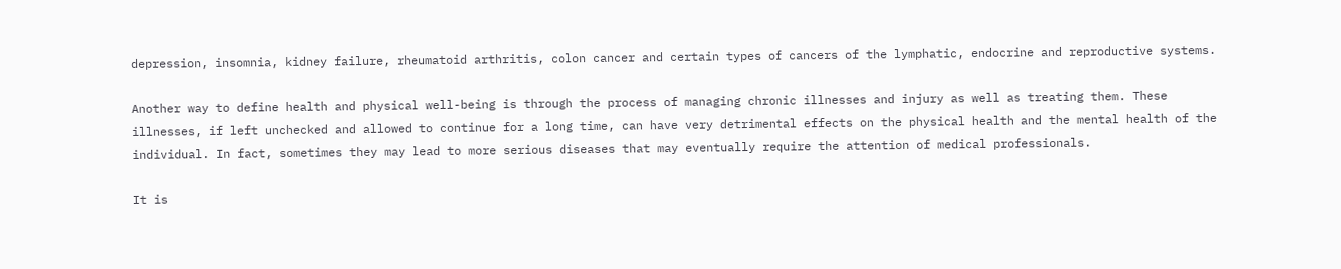depression, insomnia, kidney failure, rheumatoid arthritis, colon cancer and certain types of cancers of the lymphatic, endocrine and reproductive systems.

Another way to define health and physical well-being is through the process of managing chronic illnesses and injury as well as treating them. These illnesses, if left unchecked and allowed to continue for a long time, can have very detrimental effects on the physical health and the mental health of the individual. In fact, sometimes they may lead to more serious diseases that may eventually require the attention of medical professionals.

It is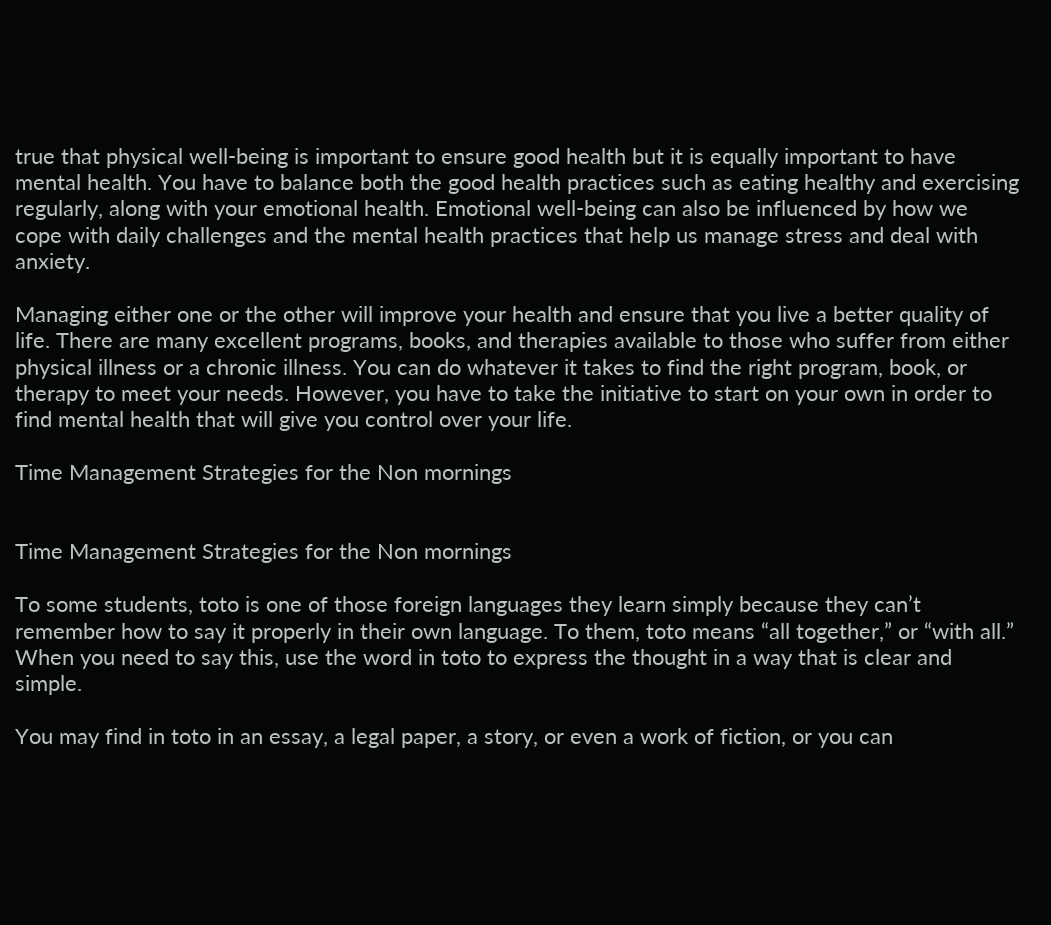true that physical well-being is important to ensure good health but it is equally important to have mental health. You have to balance both the good health practices such as eating healthy and exercising regularly, along with your emotional health. Emotional well-being can also be influenced by how we cope with daily challenges and the mental health practices that help us manage stress and deal with anxiety.

Managing either one or the other will improve your health and ensure that you live a better quality of life. There are many excellent programs, books, and therapies available to those who suffer from either physical illness or a chronic illness. You can do whatever it takes to find the right program, book, or therapy to meet your needs. However, you have to take the initiative to start on your own in order to find mental health that will give you control over your life.

Time Management Strategies for the Non mornings


Time Management Strategies for the Non mornings

To some students, toto is one of those foreign languages they learn simply because they can’t remember how to say it properly in their own language. To them, toto means “all together,” or “with all.” When you need to say this, use the word in toto to express the thought in a way that is clear and simple.

You may find in toto in an essay, a legal paper, a story, or even a work of fiction, or you can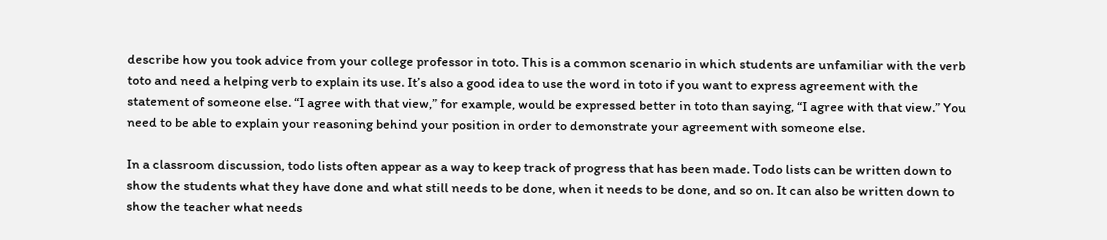describe how you took advice from your college professor in toto. This is a common scenario in which students are unfamiliar with the verb toto and need a helping verb to explain its use. It’s also a good idea to use the word in toto if you want to express agreement with the statement of someone else. “I agree with that view,” for example, would be expressed better in toto than saying, “I agree with that view.” You need to be able to explain your reasoning behind your position in order to demonstrate your agreement with someone else.

In a classroom discussion, todo lists often appear as a way to keep track of progress that has been made. Todo lists can be written down to show the students what they have done and what still needs to be done, when it needs to be done, and so on. It can also be written down to show the teacher what needs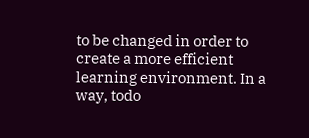to be changed in order to create a more efficient learning environment. In a way, todo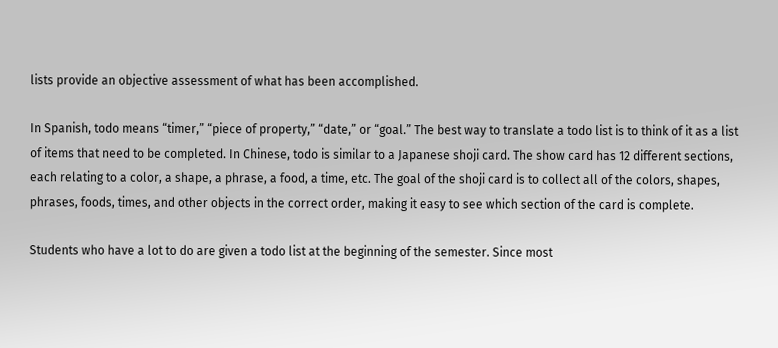lists provide an objective assessment of what has been accomplished.

In Spanish, todo means “timer,” “piece of property,” “date,” or “goal.” The best way to translate a todo list is to think of it as a list of items that need to be completed. In Chinese, todo is similar to a Japanese shoji card. The show card has 12 different sections, each relating to a color, a shape, a phrase, a food, a time, etc. The goal of the shoji card is to collect all of the colors, shapes, phrases, foods, times, and other objects in the correct order, making it easy to see which section of the card is complete.

Students who have a lot to do are given a todo list at the beginning of the semester. Since most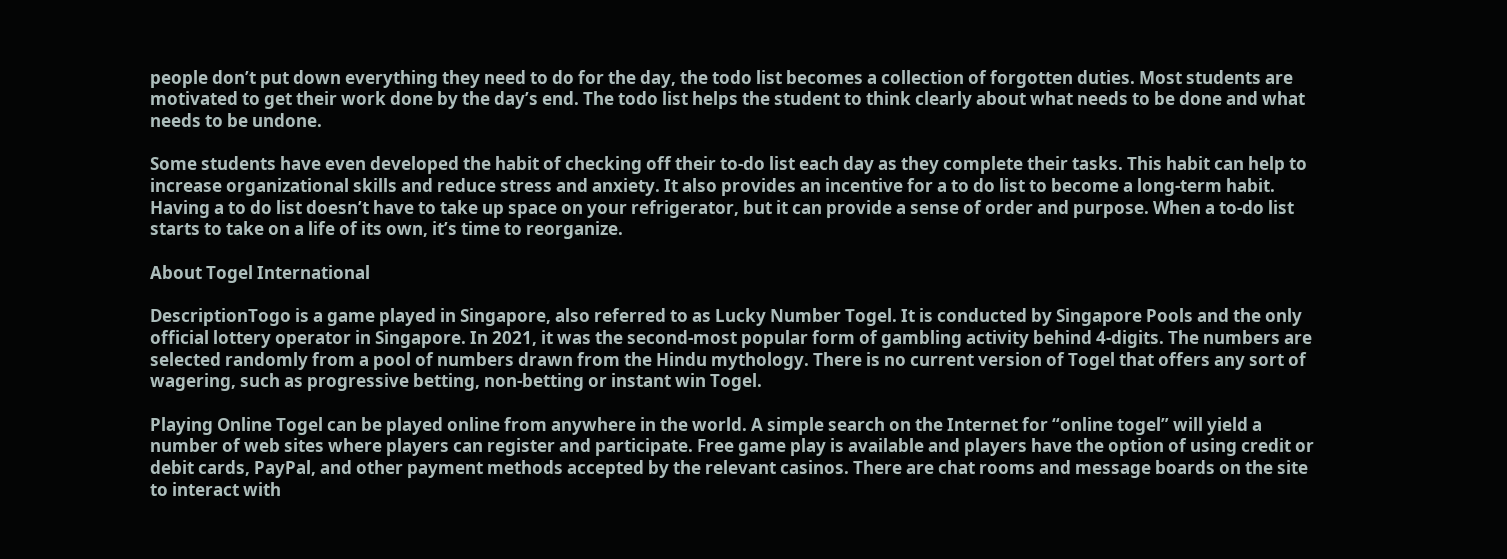people don’t put down everything they need to do for the day, the todo list becomes a collection of forgotten duties. Most students are motivated to get their work done by the day’s end. The todo list helps the student to think clearly about what needs to be done and what needs to be undone.

Some students have even developed the habit of checking off their to-do list each day as they complete their tasks. This habit can help to increase organizational skills and reduce stress and anxiety. It also provides an incentive for a to do list to become a long-term habit. Having a to do list doesn’t have to take up space on your refrigerator, but it can provide a sense of order and purpose. When a to-do list starts to take on a life of its own, it’s time to reorganize.

About Togel International

DescriptionTogo is a game played in Singapore, also referred to as Lucky Number Togel. It is conducted by Singapore Pools and the only official lottery operator in Singapore. In 2021, it was the second-most popular form of gambling activity behind 4-digits. The numbers are selected randomly from a pool of numbers drawn from the Hindu mythology. There is no current version of Togel that offers any sort of wagering, such as progressive betting, non-betting or instant win Togel.

Playing Online Togel can be played online from anywhere in the world. A simple search on the Internet for “online togel” will yield a number of web sites where players can register and participate. Free game play is available and players have the option of using credit or debit cards, PayPal, and other payment methods accepted by the relevant casinos. There are chat rooms and message boards on the site to interact with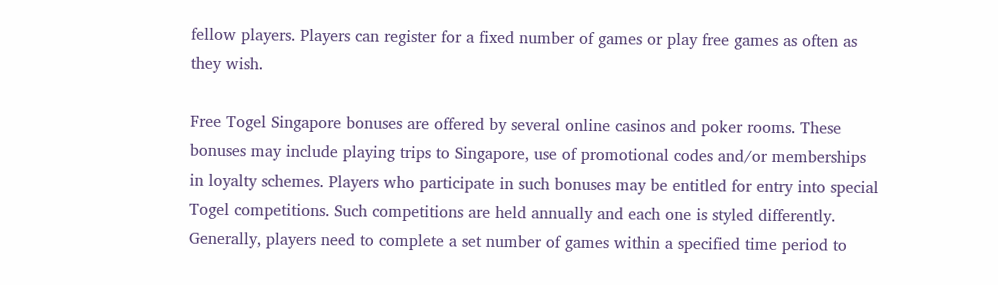fellow players. Players can register for a fixed number of games or play free games as often as they wish.

Free Togel Singapore bonuses are offered by several online casinos and poker rooms. These bonuses may include playing trips to Singapore, use of promotional codes and/or memberships in loyalty schemes. Players who participate in such bonuses may be entitled for entry into special Togel competitions. Such competitions are held annually and each one is styled differently. Generally, players need to complete a set number of games within a specified time period to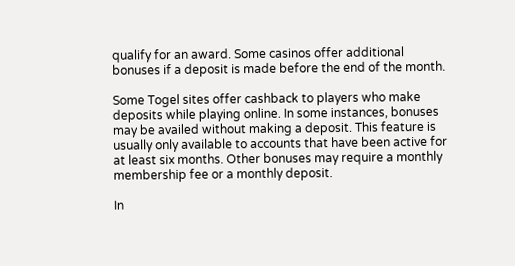qualify for an award. Some casinos offer additional bonuses if a deposit is made before the end of the month.

Some Togel sites offer cashback to players who make deposits while playing online. In some instances, bonuses may be availed without making a deposit. This feature is usually only available to accounts that have been active for at least six months. Other bonuses may require a monthly membership fee or a monthly deposit.

In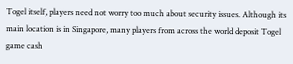Togel itself, players need not worry too much about security issues. Although its main location is in Singapore, many players from across the world deposit Togel game cash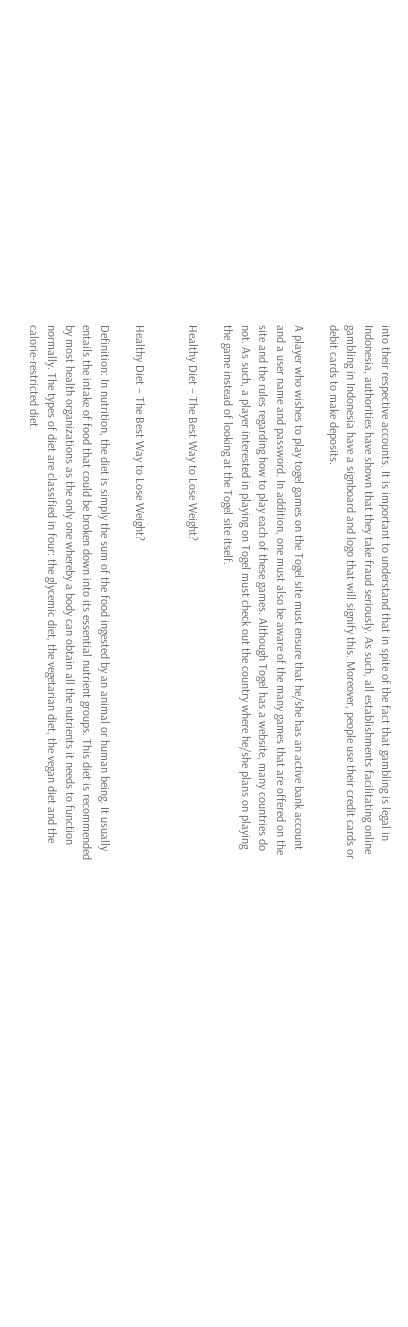into their respective accounts. It is important to understand that in spite of the fact that gambling is legal in Indonesia, authorities have shown that they take fraud seriously. As such, all establishments facilitating online gambling in Indonesia have a signboard and logo that will signify this. Moreover, people use their credit cards or debit cards to make deposits.

A player who wishes to play togel games on the Togel site must ensure that he/she has an active bank account and a user name and password. In addition, one must also be aware of the many games that are offered on the site and the rules regarding how to play each of these games. Although Togel has a website, many countries do not. As such, a player interested in playing on Togel must check out the country where he/she plans on playing the game instead of looking at the Togel site itself.

Healthy Diet – The Best Way to Lose Weight?


Healthy Diet – The Best Way to Lose Weight?

Definition: In nutrition, the diet is simply the sum of the food ingested by an animal or human being. It usually entails the intake of food that could be broken down into its essential nutrient groups. This diet is recommended by most health organizations as the only one whereby a body can obtain all the nutrients it needs to function normally. The types of diet are classified in four: the glycemic diet, the vegetarian diet, the vegan diet and the calorie-restricted diet.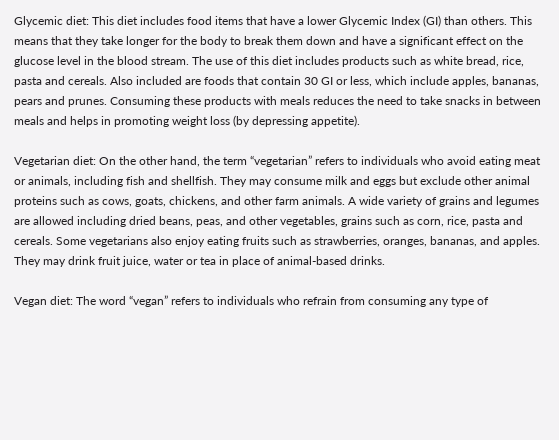Glycemic diet: This diet includes food items that have a lower Glycemic Index (GI) than others. This means that they take longer for the body to break them down and have a significant effect on the glucose level in the blood stream. The use of this diet includes products such as white bread, rice, pasta and cereals. Also included are foods that contain 30 GI or less, which include apples, bananas, pears and prunes. Consuming these products with meals reduces the need to take snacks in between meals and helps in promoting weight loss (by depressing appetite).

Vegetarian diet: On the other hand, the term “vegetarian” refers to individuals who avoid eating meat or animals, including fish and shellfish. They may consume milk and eggs but exclude other animal proteins such as cows, goats, chickens, and other farm animals. A wide variety of grains and legumes are allowed including dried beans, peas, and other vegetables, grains such as corn, rice, pasta and cereals. Some vegetarians also enjoy eating fruits such as strawberries, oranges, bananas, and apples. They may drink fruit juice, water or tea in place of animal-based drinks.

Vegan diet: The word “vegan” refers to individuals who refrain from consuming any type of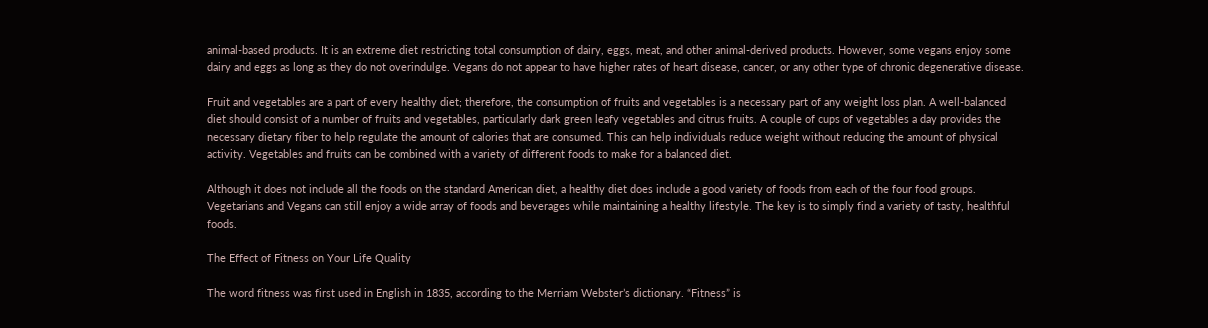animal-based products. It is an extreme diet restricting total consumption of dairy, eggs, meat, and other animal-derived products. However, some vegans enjoy some dairy and eggs as long as they do not overindulge. Vegans do not appear to have higher rates of heart disease, cancer, or any other type of chronic degenerative disease.

Fruit and vegetables are a part of every healthy diet; therefore, the consumption of fruits and vegetables is a necessary part of any weight loss plan. A well-balanced diet should consist of a number of fruits and vegetables, particularly dark green leafy vegetables and citrus fruits. A couple of cups of vegetables a day provides the necessary dietary fiber to help regulate the amount of calories that are consumed. This can help individuals reduce weight without reducing the amount of physical activity. Vegetables and fruits can be combined with a variety of different foods to make for a balanced diet.

Although it does not include all the foods on the standard American diet, a healthy diet does include a good variety of foods from each of the four food groups. Vegetarians and Vegans can still enjoy a wide array of foods and beverages while maintaining a healthy lifestyle. The key is to simply find a variety of tasty, healthful foods.

The Effect of Fitness on Your Life Quality

The word fitness was first used in English in 1835, according to the Merriam Webster’s dictionary. “Fitness” is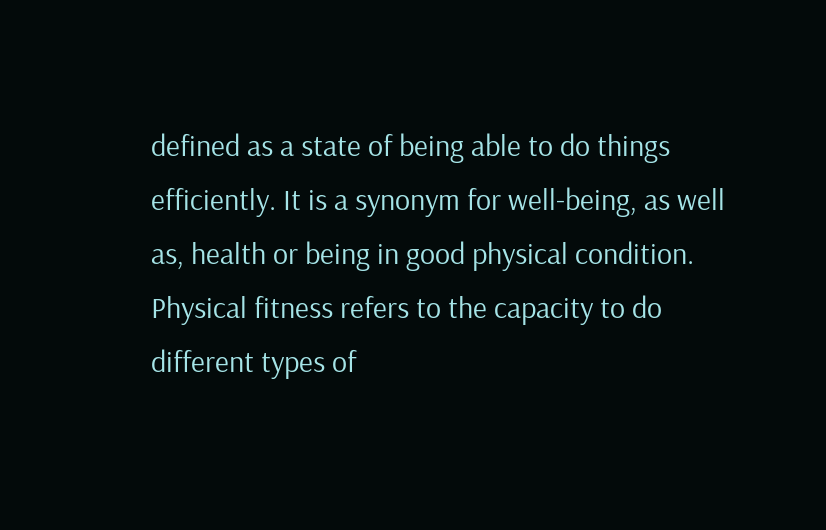defined as a state of being able to do things efficiently. It is a synonym for well-being, as well as, health or being in good physical condition. Physical fitness refers to the capacity to do different types of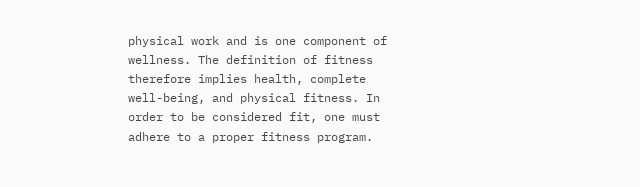physical work and is one component of wellness. The definition of fitness therefore implies health, complete well-being, and physical fitness. In order to be considered fit, one must adhere to a proper fitness program.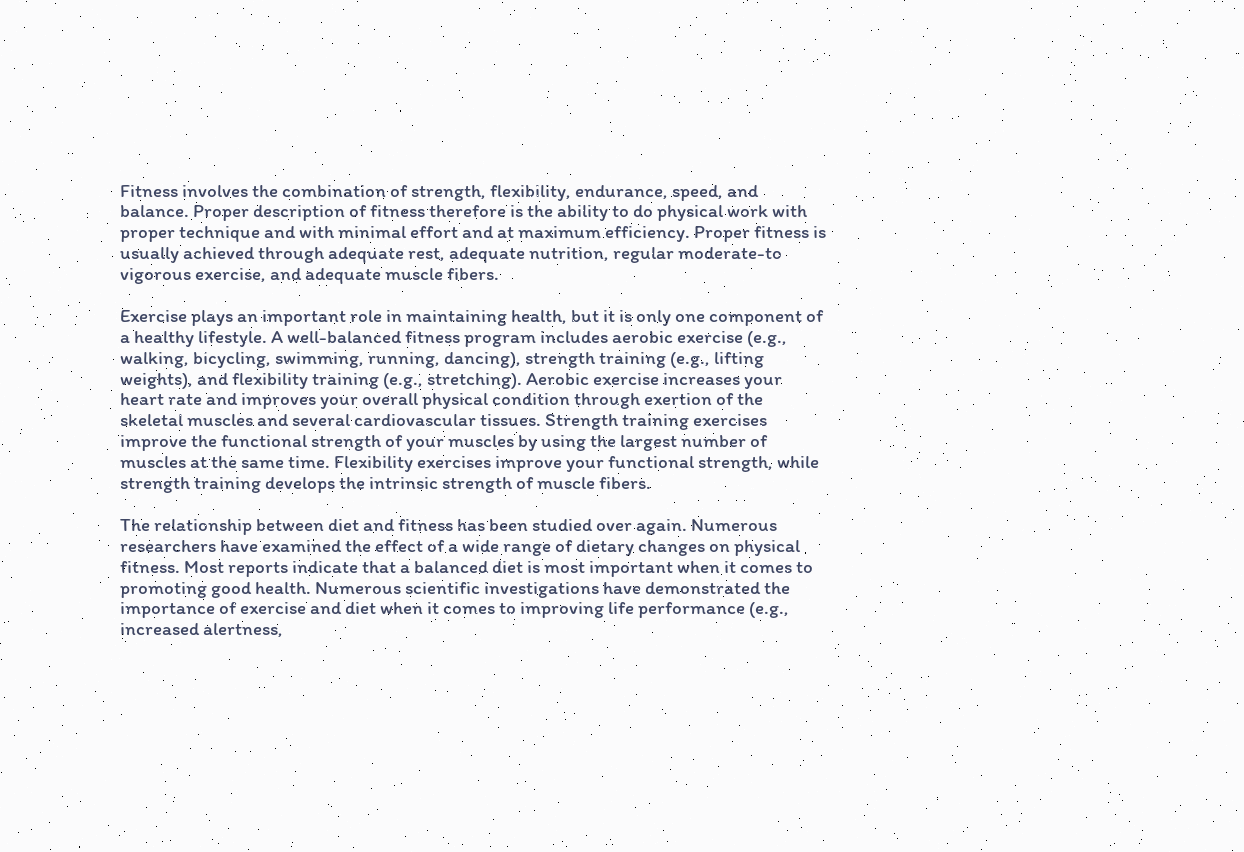Fitness involves the combination of strength, flexibility, endurance, speed, and balance. Proper description of fitness therefore is the ability to do physical work with proper technique and with minimal effort and at maximum efficiency. Proper fitness is usually achieved through adequate rest, adequate nutrition, regular moderate-to vigorous exercise, and adequate muscle fibers.

Exercise plays an important role in maintaining health, but it is only one component of a healthy lifestyle. A well-balanced fitness program includes aerobic exercise (e.g., walking, bicycling, swimming, running, dancing), strength training (e.g., lifting weights), and flexibility training (e.g., stretching). Aerobic exercise increases your heart rate and improves your overall physical condition through exertion of the skeletal muscles and several cardiovascular tissues. Strength training exercises improve the functional strength of your muscles by using the largest number of muscles at the same time. Flexibility exercises improve your functional strength, while strength training develops the intrinsic strength of muscle fibers.

The relationship between diet and fitness has been studied over again. Numerous researchers have examined the effect of a wide range of dietary changes on physical fitness. Most reports indicate that a balanced diet is most important when it comes to promoting good health. Numerous scientific investigations have demonstrated the importance of exercise and diet when it comes to improving life performance (e.g., increased alertness,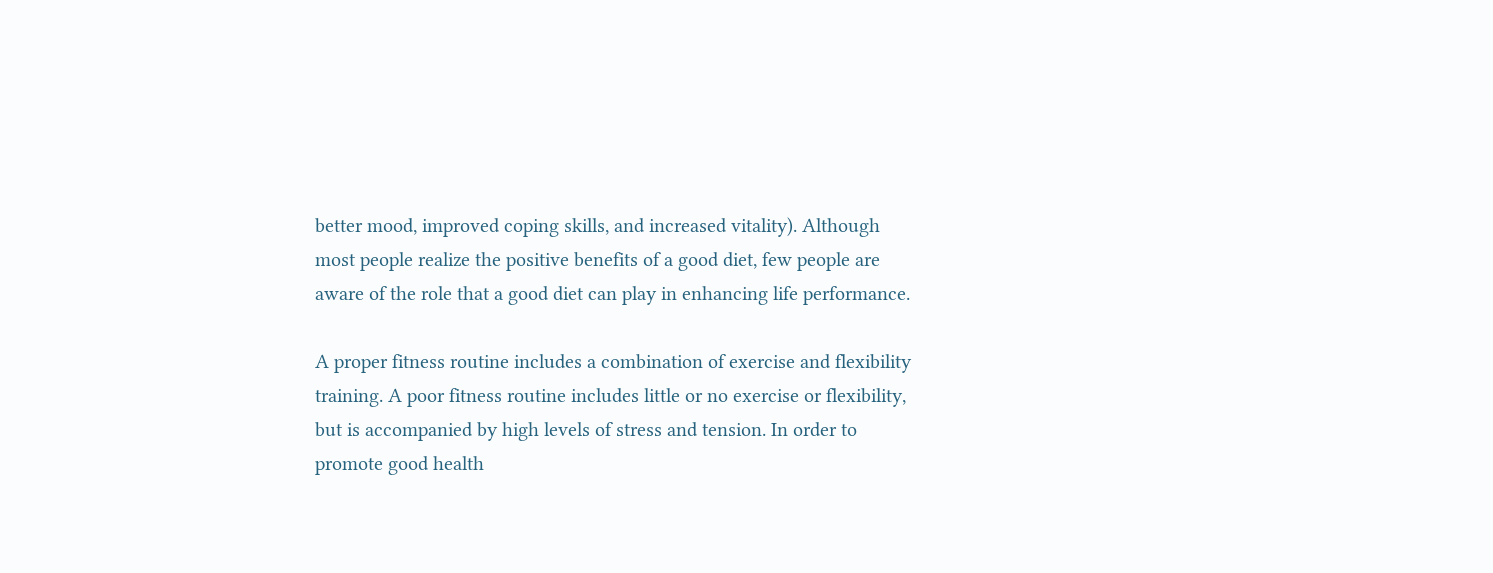better mood, improved coping skills, and increased vitality). Although most people realize the positive benefits of a good diet, few people are aware of the role that a good diet can play in enhancing life performance.

A proper fitness routine includes a combination of exercise and flexibility training. A poor fitness routine includes little or no exercise or flexibility, but is accompanied by high levels of stress and tension. In order to promote good health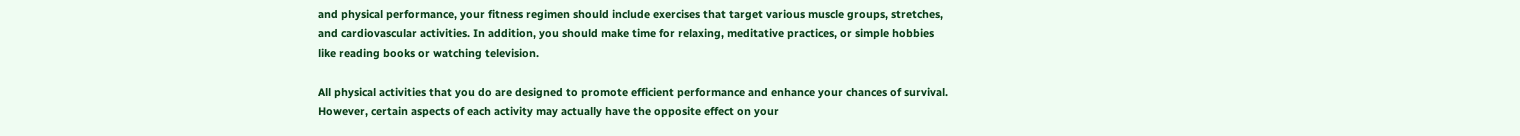and physical performance, your fitness regimen should include exercises that target various muscle groups, stretches, and cardiovascular activities. In addition, you should make time for relaxing, meditative practices, or simple hobbies like reading books or watching television.

All physical activities that you do are designed to promote efficient performance and enhance your chances of survival. However, certain aspects of each activity may actually have the opposite effect on your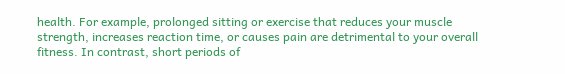health. For example, prolonged sitting or exercise that reduces your muscle strength, increases reaction time, or causes pain are detrimental to your overall fitness. In contrast, short periods of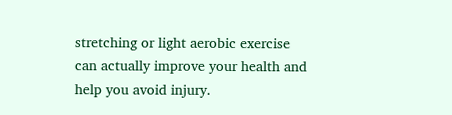stretching or light aerobic exercise can actually improve your health and help you avoid injury.